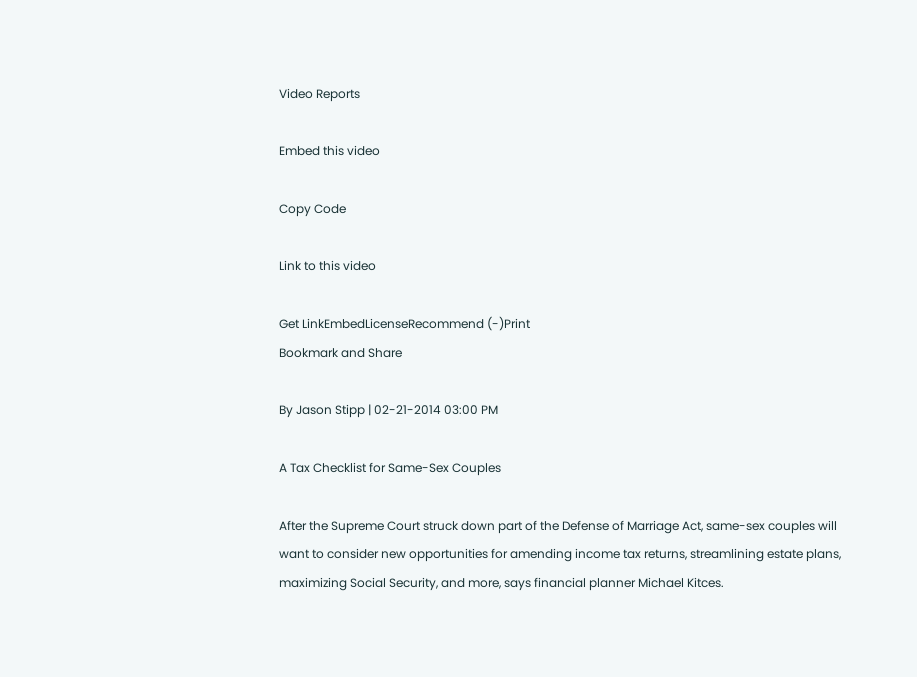Video Reports

Embed this video

Copy Code

Link to this video

Get LinkEmbedLicenseRecommend (-)Print
Bookmark and Share

By Jason Stipp | 02-21-2014 03:00 PM

A Tax Checklist for Same-Sex Couples

After the Supreme Court struck down part of the Defense of Marriage Act, same-sex couples will want to consider new opportunities for amending income tax returns, streamlining estate plans, maximizing Social Security, and more, says financial planner Michael Kitces.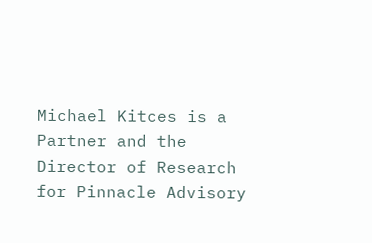Michael Kitces is a Partner and the Director of Research for Pinnacle Advisory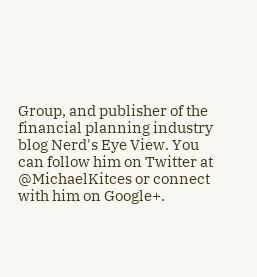Group, and publisher of the financial planning industry blog Nerd's Eye View. You can follow him on Twitter at @MichaelKitces or connect with him on Google+.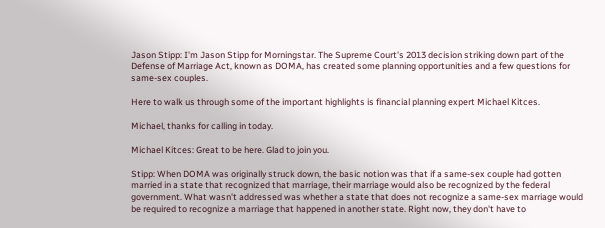Jason Stipp: I'm Jason Stipp for Morningstar. The Supreme Court's 2013 decision striking down part of the Defense of Marriage Act, known as DOMA, has created some planning opportunities and a few questions for same-sex couples.

Here to walk us through some of the important highlights is financial planning expert Michael Kitces.

Michael, thanks for calling in today.

Michael Kitces: Great to be here. Glad to join you.

Stipp: When DOMA was originally struck down, the basic notion was that if a same-sex couple had gotten married in a state that recognized that marriage, their marriage would also be recognized by the federal government. What wasn't addressed was whether a state that does not recognize a same-sex marriage would be required to recognize a marriage that happened in another state. Right now, they don't have to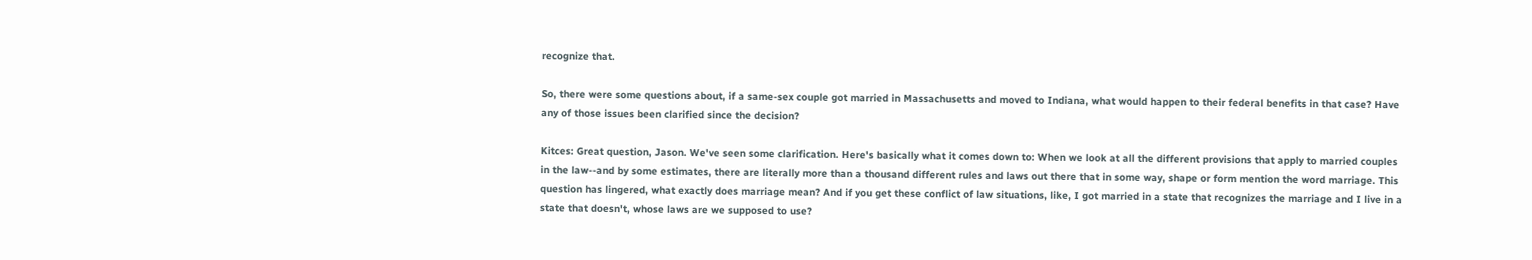recognize that.

So, there were some questions about, if a same-sex couple got married in Massachusetts and moved to Indiana, what would happen to their federal benefits in that case? Have any of those issues been clarified since the decision?

Kitces: Great question, Jason. We've seen some clarification. Here's basically what it comes down to: When we look at all the different provisions that apply to married couples in the law--and by some estimates, there are literally more than a thousand different rules and laws out there that in some way, shape or form mention the word marriage. This question has lingered, what exactly does marriage mean? And if you get these conflict of law situations, like, I got married in a state that recognizes the marriage and I live in a state that doesn't, whose laws are we supposed to use?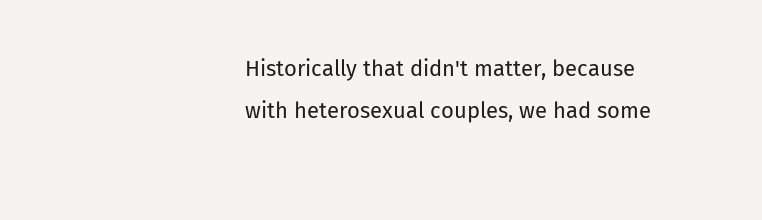Historically that didn't matter, because with heterosexual couples, we had some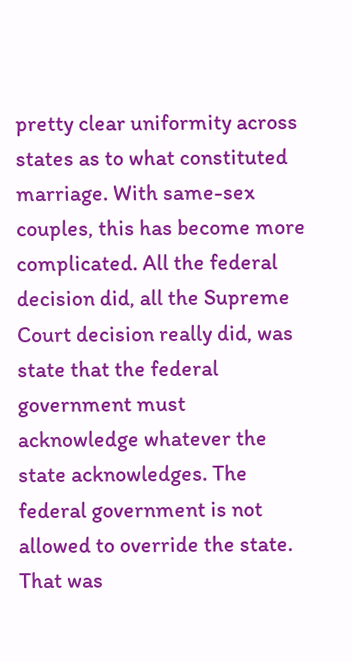pretty clear uniformity across states as to what constituted marriage. With same-sex couples, this has become more complicated. All the federal decision did, all the Supreme Court decision really did, was state that the federal government must acknowledge whatever the state acknowledges. The federal government is not allowed to override the state. That was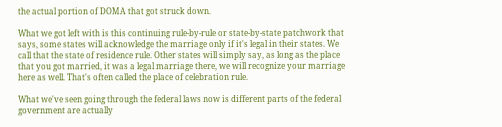the actual portion of DOMA that got struck down.

What we got left with is this continuing rule-by-rule or state-by-state patchwork that says, some states will acknowledge the marriage only if it's legal in their states. We call that the state of residence rule. Other states will simply say, as long as the place that you got married, it was a legal marriage there, we will recognize your marriage here as well. That's often called the place of celebration rule.

What we've seen going through the federal laws now is different parts of the federal government are actually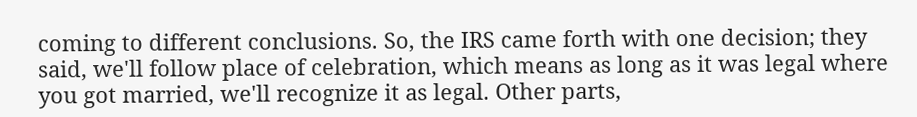coming to different conclusions. So, the IRS came forth with one decision; they said, we'll follow place of celebration, which means as long as it was legal where you got married, we'll recognize it as legal. Other parts,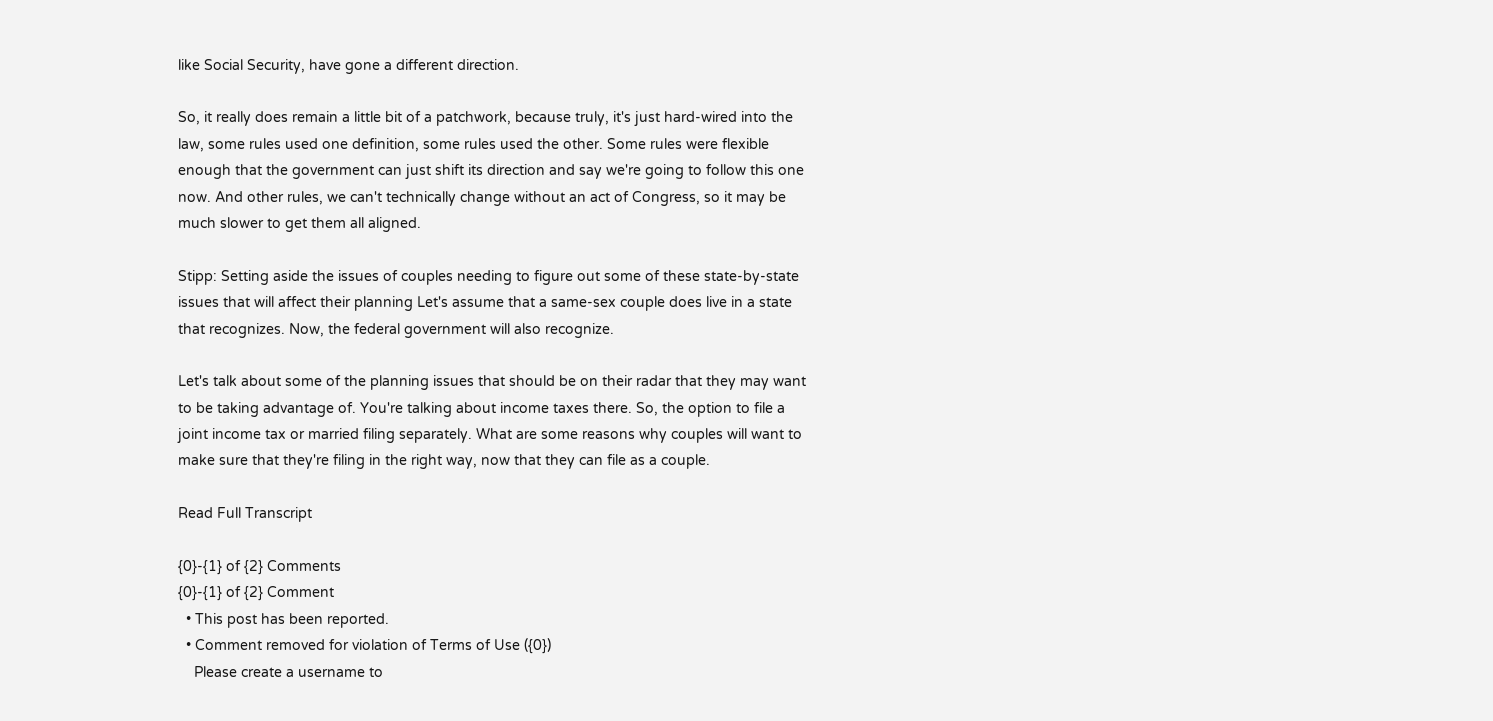like Social Security, have gone a different direction.

So, it really does remain a little bit of a patchwork, because truly, it's just hard-wired into the law, some rules used one definition, some rules used the other. Some rules were flexible enough that the government can just shift its direction and say we're going to follow this one now. And other rules, we can't technically change without an act of Congress, so it may be much slower to get them all aligned.

Stipp: Setting aside the issues of couples needing to figure out some of these state-by-state issues that will affect their planning Let's assume that a same-sex couple does live in a state that recognizes. Now, the federal government will also recognize.

Let's talk about some of the planning issues that should be on their radar that they may want to be taking advantage of. You're talking about income taxes there. So, the option to file a joint income tax or married filing separately. What are some reasons why couples will want to make sure that they're filing in the right way, now that they can file as a couple.

Read Full Transcript

{0}-{1} of {2} Comments
{0}-{1} of {2} Comment
  • This post has been reported.
  • Comment removed for violation of Terms of Use ({0})
    Please create a username to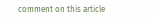comment on this article